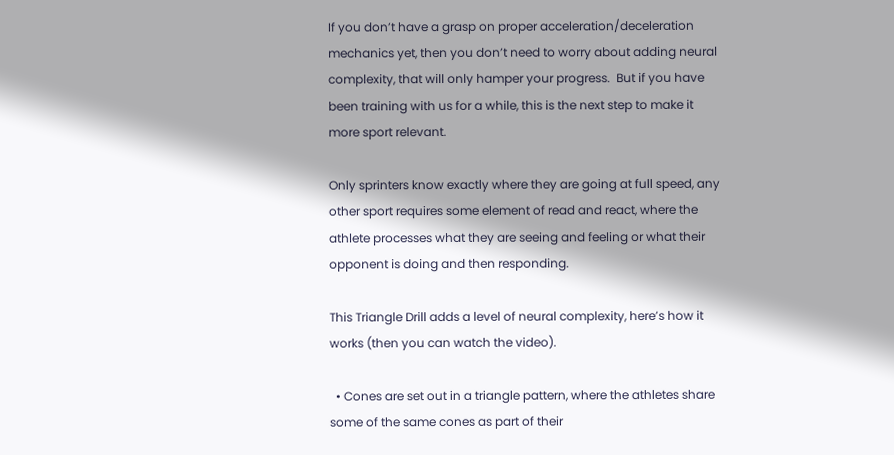If you don’t have a grasp on proper acceleration/deceleration mechanics yet, then you don’t need to worry about adding neural complexity, that will only hamper your progress.  But if you have been training with us for a while, this is the next step to make it more sport relevant.

Only sprinters know exactly where they are going at full speed, any other sport requires some element of read and react, where the athlete processes what they are seeing and feeling or what their opponent is doing and then responding.

This Triangle Drill adds a level of neural complexity, here’s how it works (then you can watch the video).

  • Cones are set out in a triangle pattern, where the athletes share some of the same cones as part of their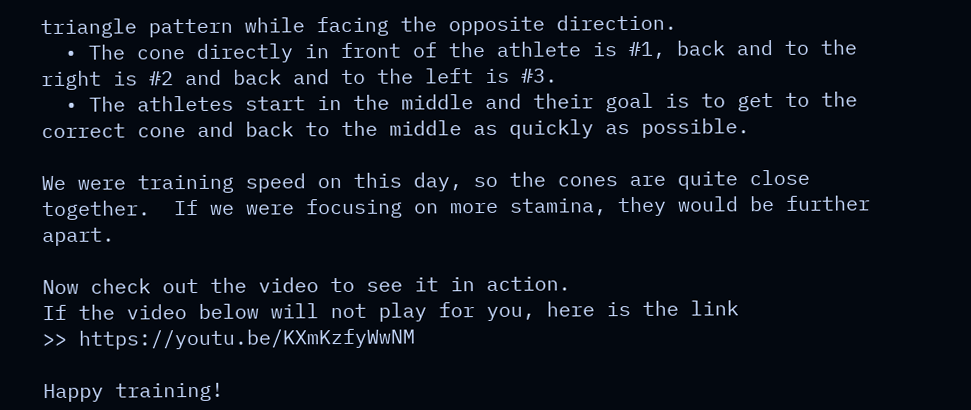triangle pattern while facing the opposite direction.
  • The cone directly in front of the athlete is #1, back and to the right is #2 and back and to the left is #3.
  • The athletes start in the middle and their goal is to get to the correct cone and back to the middle as quickly as possible.

We were training speed on this day, so the cones are quite close together.  If we were focusing on more stamina, they would be further apart.

Now check out the video to see it in action.
If the video below will not play for you, here is the link
>> https://youtu.be/KXmKzfyWwNM

Happy training!